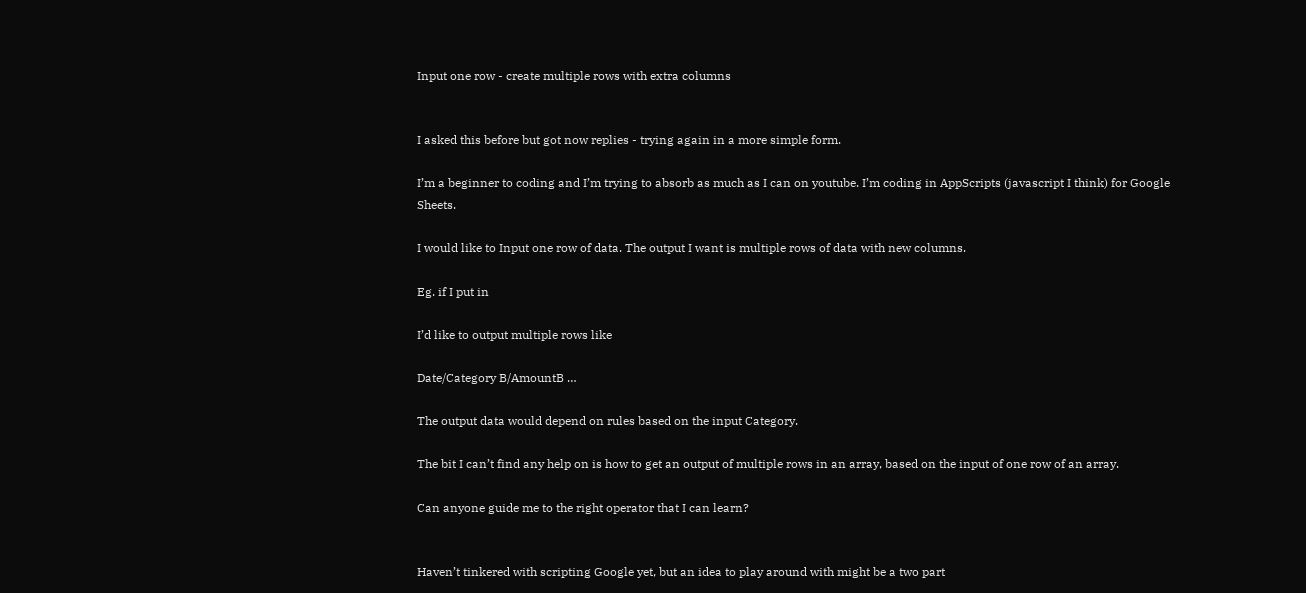Input one row - create multiple rows with extra columns


I asked this before but got now replies - trying again in a more simple form.

I’m a beginner to coding and I’m trying to absorb as much as I can on youtube. I’m coding in AppScripts (javascript I think) for Google Sheets.

I would like to Input one row of data. The output I want is multiple rows of data with new columns.

Eg. if I put in

I’d like to output multiple rows like

Date/Category B/AmountB …

The output data would depend on rules based on the input Category.

The bit I can’t find any help on is how to get an output of multiple rows in an array, based on the input of one row of an array.

Can anyone guide me to the right operator that I can learn?


Haven’t tinkered with scripting Google yet, but an idea to play around with might be a two part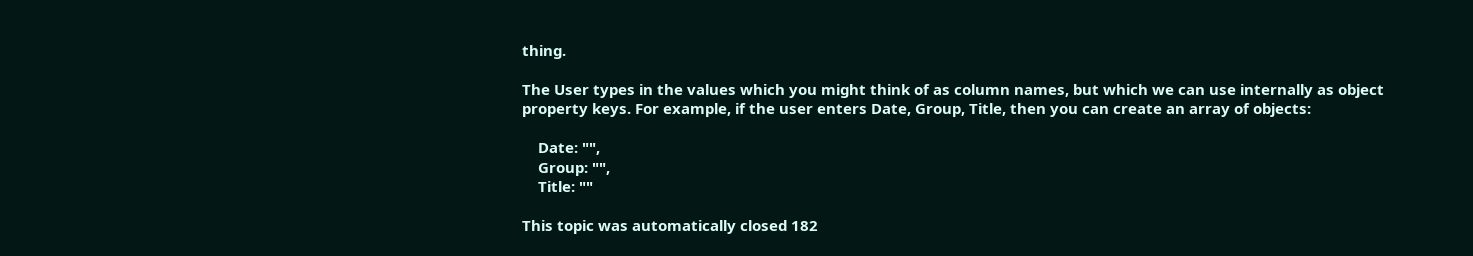thing.

The User types in the values which you might think of as column names, but which we can use internally as object property keys. For example, if the user enters Date, Group, Title, then you can create an array of objects:

    Date: "",
    Group: "",
    Title: ""

This topic was automatically closed 182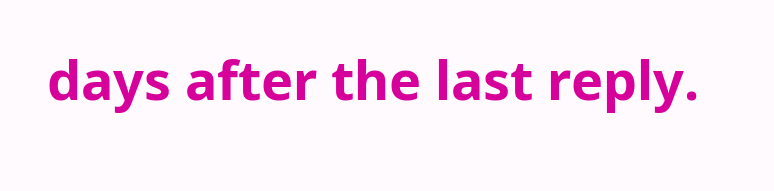days after the last reply.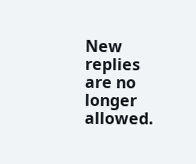New replies are no longer allowed.